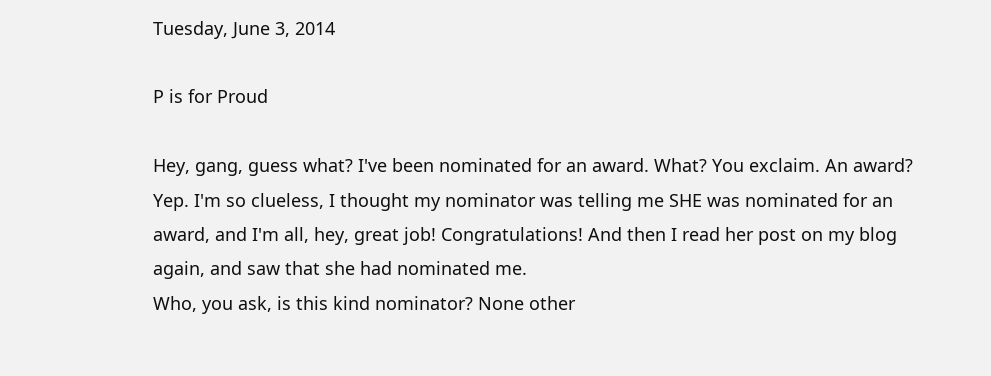Tuesday, June 3, 2014

P is for Proud

Hey, gang, guess what? I've been nominated for an award. What? You exclaim. An award? Yep. I'm so clueless, I thought my nominator was telling me SHE was nominated for an award, and I'm all, hey, great job! Congratulations! And then I read her post on my blog again, and saw that she had nominated me.
Who, you ask, is this kind nominator? None other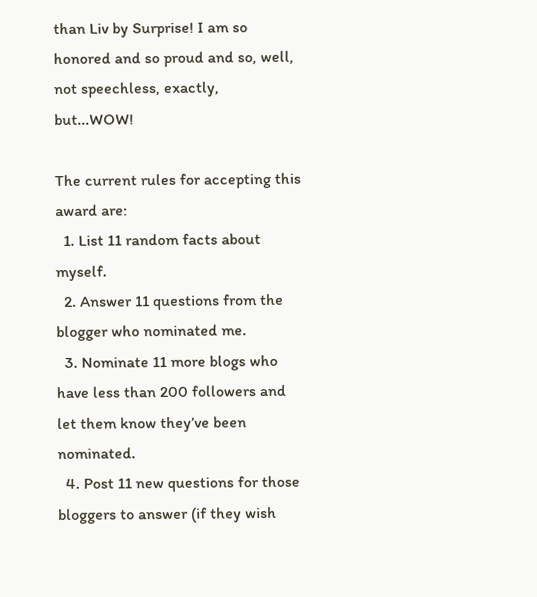than Liv by Surprise! I am so honored and so proud and so, well, not speechless, exactly, but...WOW!

The current rules for accepting this award are:
  1. List 11 random facts about myself.
  2. Answer 11 questions from the blogger who nominated me.
  3. Nominate 11 more blogs who have less than 200 followers and let them know they’ve been nominated.
  4. Post 11 new questions for those bloggers to answer (if they wish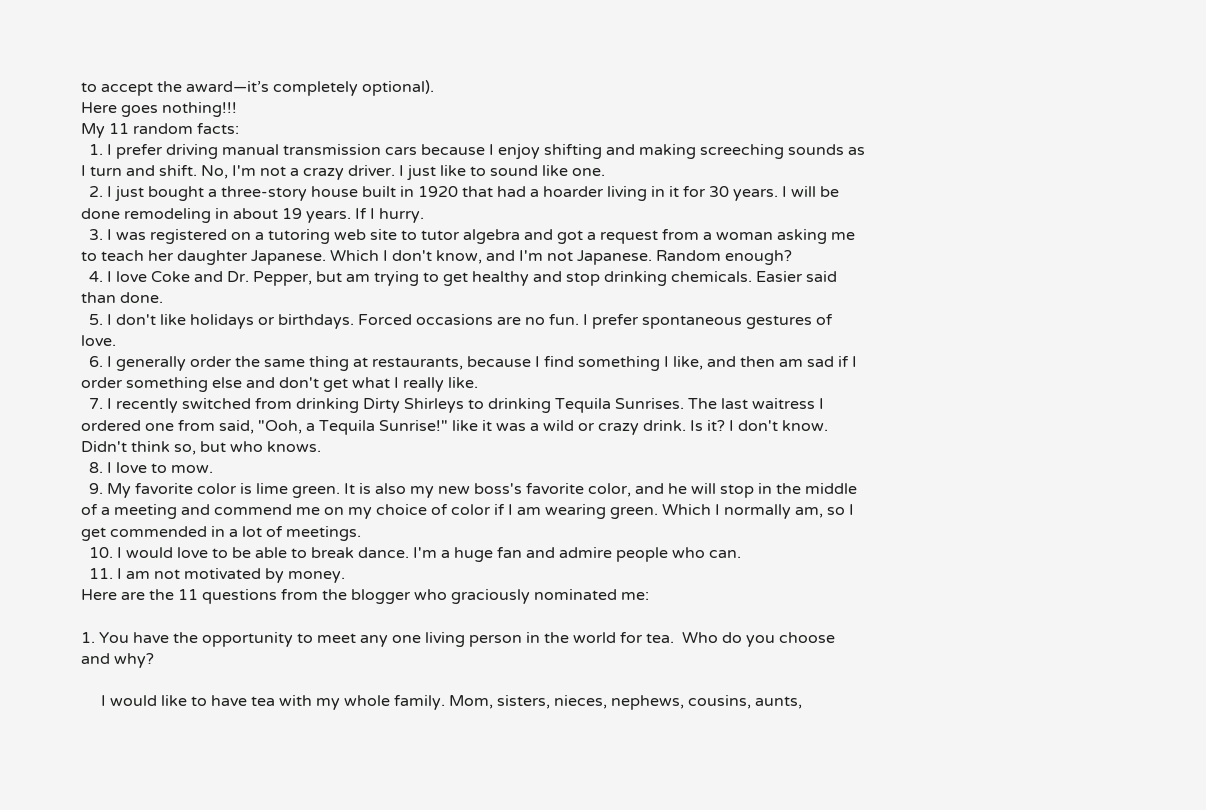to accept the award—it’s completely optional).
Here goes nothing!!!
My 11 random facts:
  1. I prefer driving manual transmission cars because I enjoy shifting and making screeching sounds as I turn and shift. No, I'm not a crazy driver. I just like to sound like one.
  2. I just bought a three-story house built in 1920 that had a hoarder living in it for 30 years. I will be done remodeling in about 19 years. If I hurry.
  3. I was registered on a tutoring web site to tutor algebra and got a request from a woman asking me to teach her daughter Japanese. Which I don't know, and I'm not Japanese. Random enough?
  4. I love Coke and Dr. Pepper, but am trying to get healthy and stop drinking chemicals. Easier said than done.
  5. I don't like holidays or birthdays. Forced occasions are no fun. I prefer spontaneous gestures of love.
  6. I generally order the same thing at restaurants, because I find something I like, and then am sad if I order something else and don't get what I really like.
  7. I recently switched from drinking Dirty Shirleys to drinking Tequila Sunrises. The last waitress I ordered one from said, "Ooh, a Tequila Sunrise!" like it was a wild or crazy drink. Is it? I don't know. Didn't think so, but who knows.
  8. I love to mow.
  9. My favorite color is lime green. It is also my new boss's favorite color, and he will stop in the middle of a meeting and commend me on my choice of color if I am wearing green. Which I normally am, so I get commended in a lot of meetings.
  10. I would love to be able to break dance. I'm a huge fan and admire people who can.
  11. I am not motivated by money.
Here are the 11 questions from the blogger who graciously nominated me:

1. You have the opportunity to meet any one living person in the world for tea.  Who do you choose and why?

     I would like to have tea with my whole family. Mom, sisters, nieces, nephews, cousins, aunts,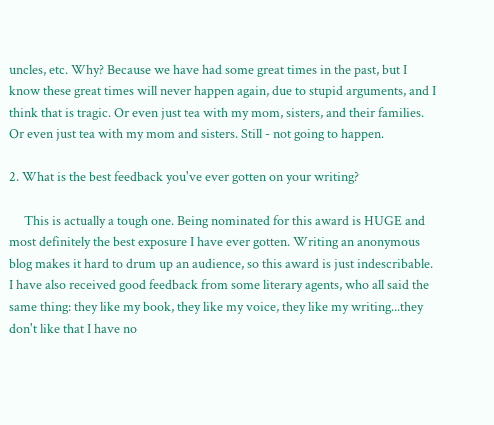uncles, etc. Why? Because we have had some great times in the past, but I know these great times will never happen again, due to stupid arguments, and I think that is tragic. Or even just tea with my mom, sisters, and their families. Or even just tea with my mom and sisters. Still - not going to happen.

2. What is the best feedback you've ever gotten on your writing?

     This is actually a tough one. Being nominated for this award is HUGE and most definitely the best exposure I have ever gotten. Writing an anonymous blog makes it hard to drum up an audience, so this award is just indescribable. I have also received good feedback from some literary agents, who all said the same thing: they like my book, they like my voice, they like my writing...they don't like that I have no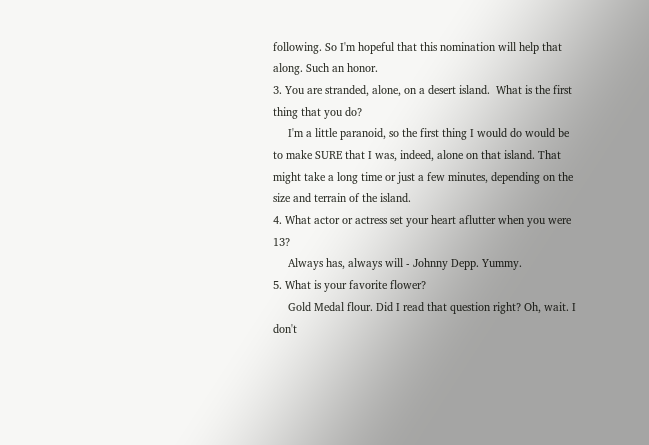following. So I'm hopeful that this nomination will help that along. Such an honor.
3. You are stranded, alone, on a desert island.  What is the first thing that you do?
     I'm a little paranoid, so the first thing I would do would be to make SURE that I was, indeed, alone on that island. That might take a long time or just a few minutes, depending on the size and terrain of the island.
4. What actor or actress set your heart aflutter when you were 13?
     Always has, always will - Johnny Depp. Yummy.
5. What is your favorite flower?
     Gold Medal flour. Did I read that question right? Oh, wait. I don't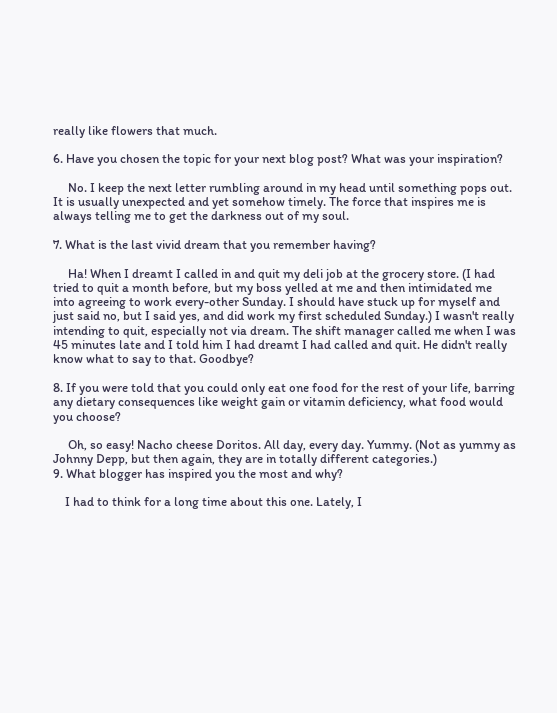really like flowers that much.

6. Have you chosen the topic for your next blog post? What was your inspiration?

     No. I keep the next letter rumbling around in my head until something pops out. It is usually unexpected and yet somehow timely. The force that inspires me is always telling me to get the darkness out of my soul.

7. What is the last vivid dream that you remember having?

     Ha! When I dreamt I called in and quit my deli job at the grocery store. (I had tried to quit a month before, but my boss yelled at me and then intimidated me into agreeing to work every-other Sunday. I should have stuck up for myself and just said no, but I said yes, and did work my first scheduled Sunday.) I wasn't really intending to quit, especially not via dream. The shift manager called me when I was 45 minutes late and I told him I had dreamt I had called and quit. He didn't really know what to say to that. Goodbye?

8. If you were told that you could only eat one food for the rest of your life, barring any dietary consequences like weight gain or vitamin deficiency, what food would you choose?

     Oh, so easy! Nacho cheese Doritos. All day, every day. Yummy. (Not as yummy as Johnny Depp, but then again, they are in totally different categories.)
9. What blogger has inspired you the most and why?

    I had to think for a long time about this one. Lately, I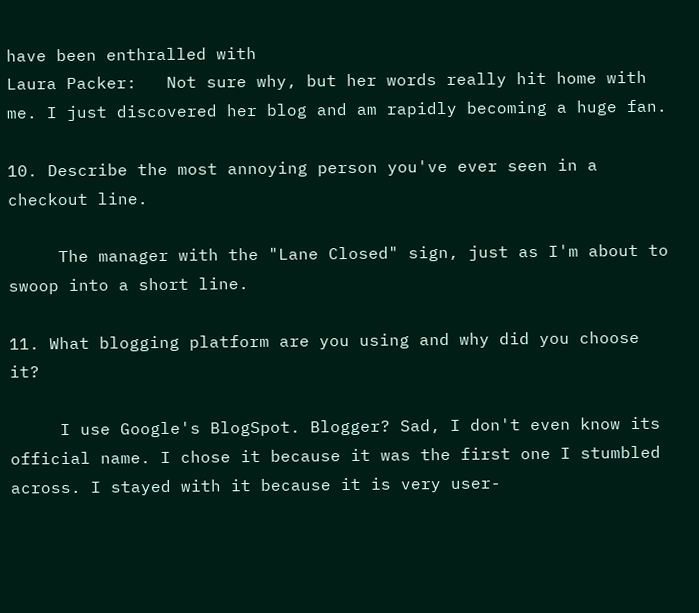have been enthralled with
Laura Packer:   Not sure why, but her words really hit home with me. I just discovered her blog and am rapidly becoming a huge fan.

10. Describe the most annoying person you've ever seen in a checkout line.

     The manager with the "Lane Closed" sign, just as I'm about to swoop into a short line.

11. What blogging platform are you using and why did you choose it?

     I use Google's BlogSpot. Blogger? Sad, I don't even know its official name. I chose it because it was the first one I stumbled across. I stayed with it because it is very user-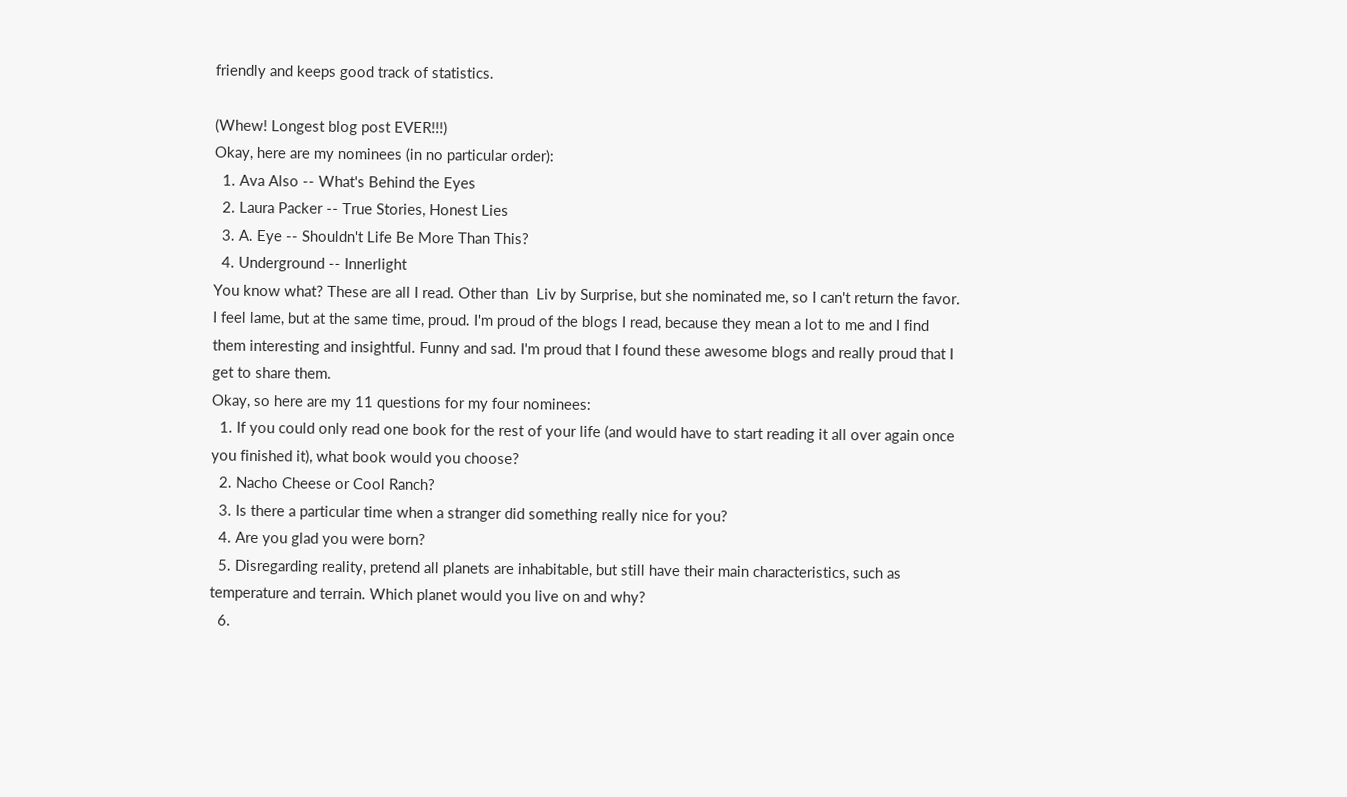friendly and keeps good track of statistics.

(Whew! Longest blog post EVER!!!)
Okay, here are my nominees (in no particular order):
  1. Ava Also -- What's Behind the Eyes
  2. Laura Packer -- True Stories, Honest Lies
  3. A. Eye -- Shouldn't Life Be More Than This?
  4. Underground -- Innerlight
You know what? These are all I read. Other than  Liv by Surprise, but she nominated me, so I can't return the favor. I feel lame, but at the same time, proud. I'm proud of the blogs I read, because they mean a lot to me and I find them interesting and insightful. Funny and sad. I'm proud that I found these awesome blogs and really proud that I get to share them.
Okay, so here are my 11 questions for my four nominees:
  1. If you could only read one book for the rest of your life (and would have to start reading it all over again once you finished it), what book would you choose?
  2. Nacho Cheese or Cool Ranch?
  3. Is there a particular time when a stranger did something really nice for you?
  4. Are you glad you were born?
  5. Disregarding reality, pretend all planets are inhabitable, but still have their main characteristics, such as temperature and terrain. Which planet would you live on and why?
  6.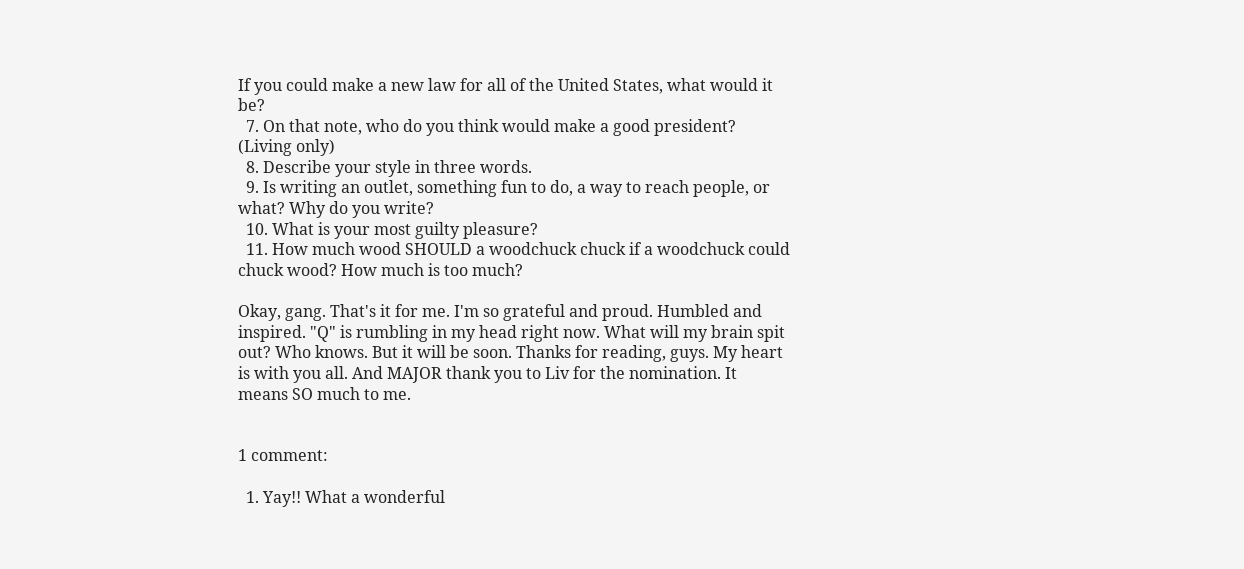If you could make a new law for all of the United States, what would it be?
  7. On that note, who do you think would make a good president? (Living only)
  8. Describe your style in three words.
  9. Is writing an outlet, something fun to do, a way to reach people, or what? Why do you write?
  10. What is your most guilty pleasure?
  11. How much wood SHOULD a woodchuck chuck if a woodchuck could chuck wood? How much is too much?

Okay, gang. That's it for me. I'm so grateful and proud. Humbled and inspired. "Q" is rumbling in my head right now. What will my brain spit out? Who knows. But it will be soon. Thanks for reading, guys. My heart is with you all. And MAJOR thank you to Liv for the nomination. It means SO much to me.


1 comment:

  1. Yay!! What a wonderful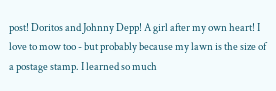post! Doritos and Johnny Depp! A girl after my own heart! I love to mow too - but probably because my lawn is the size of a postage stamp. I learned so much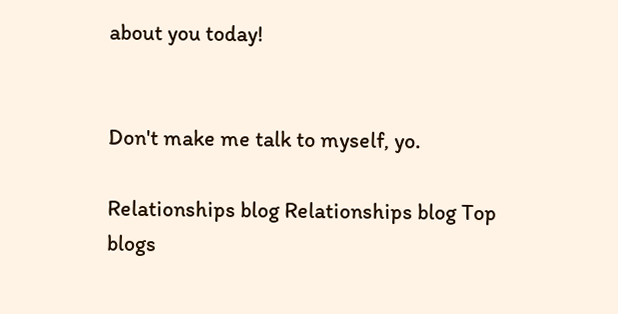about you today!


Don't make me talk to myself, yo.

Relationships blog Relationships blog Top  blogs